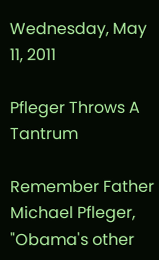Wednesday, May 11, 2011

Pfleger Throws A Tantrum

Remember Father Michael Pfleger, "Obama's other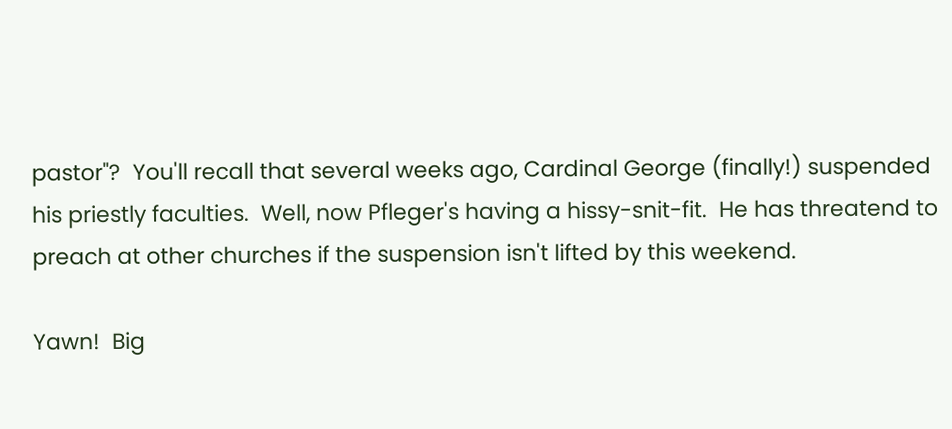pastor"?  You'll recall that several weeks ago, Cardinal George (finally!) suspended his priestly faculties.  Well, now Pfleger's having a hissy-snit-fit.  He has threatend to preach at other churches if the suspension isn't lifted by this weekend.

Yawn!  Big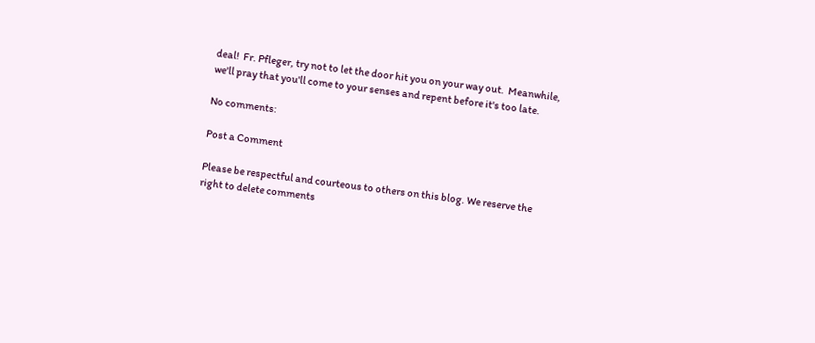deal!  Fr. Pfleger, try not to let the door hit you on your way out.  Meanwhile, we'll pray that you'll come to your senses and repent before it's too late.

No comments:

Post a Comment

Please be respectful and courteous to others on this blog. We reserve the right to delete comments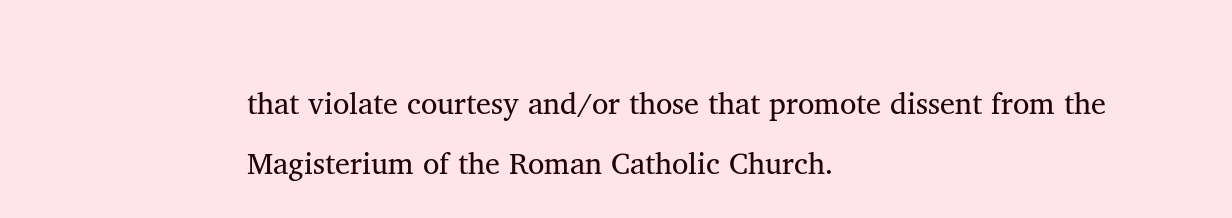that violate courtesy and/or those that promote dissent from the Magisterium of the Roman Catholic Church.